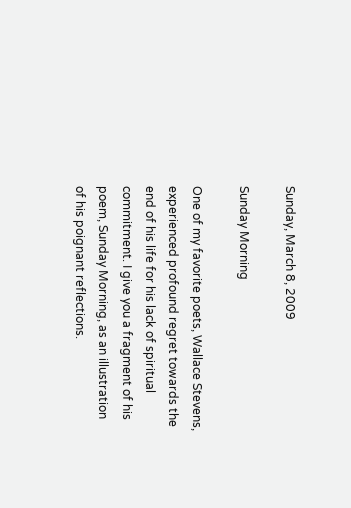Sunday, March 8, 2009

Sunday Morning

One of my favorite poets, Wallace Stevens, experienced profound regret towards the end of his life for his lack of spiritual commitment. I give you a fragment of his poem, Sunday Morning, as an illustration of his poignant reflections.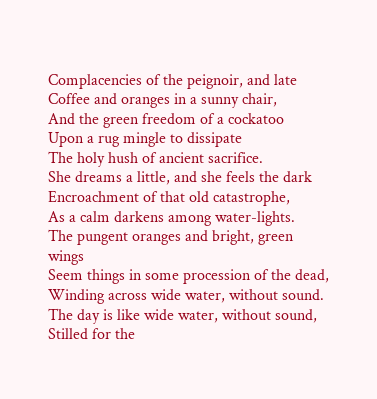Complacencies of the peignoir, and late
Coffee and oranges in a sunny chair,
And the green freedom of a cockatoo
Upon a rug mingle to dissipate
The holy hush of ancient sacrifice.
She dreams a little, and she feels the dark
Encroachment of that old catastrophe,
As a calm darkens among water-lights.
The pungent oranges and bright, green wings
Seem things in some procession of the dead,
Winding across wide water, without sound.
The day is like wide water, without sound,
Stilled for the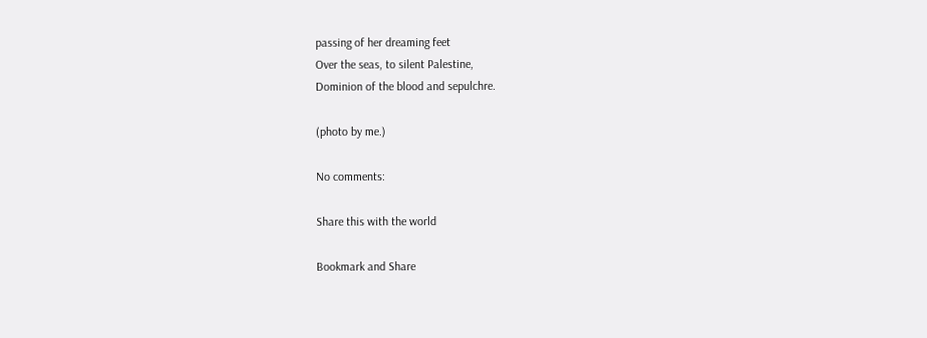passing of her dreaming feet
Over the seas, to silent Palestine,
Dominion of the blood and sepulchre.

(photo by me.)

No comments:

Share this with the world

Bookmark and Share